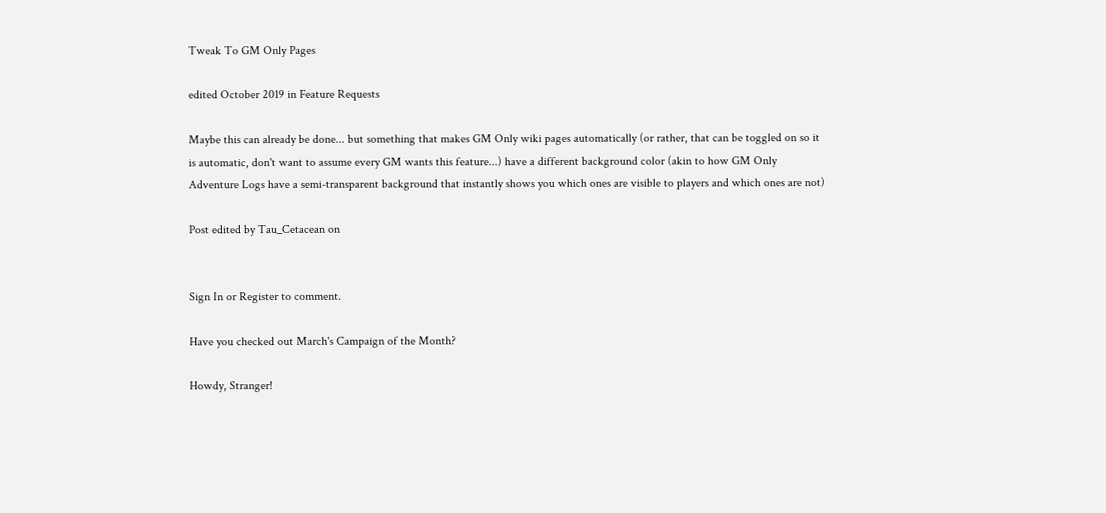Tweak To GM Only Pages

edited October 2019 in Feature Requests

Maybe this can already be done... but something that makes GM Only wiki pages automatically (or rather, that can be toggled on so it is automatic, don't want to assume every GM wants this feature...) have a different background color (akin to how GM Only Adventure Logs have a semi-transparent background that instantly shows you which ones are visible to players and which ones are not)

Post edited by Tau_Cetacean on


Sign In or Register to comment.

Have you checked out March's Campaign of the Month?

Howdy, Stranger!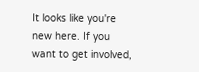It looks like you're new here. If you want to get involved,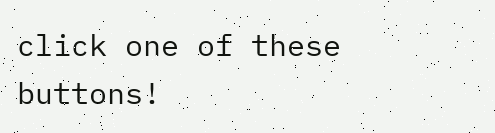click one of these buttons!